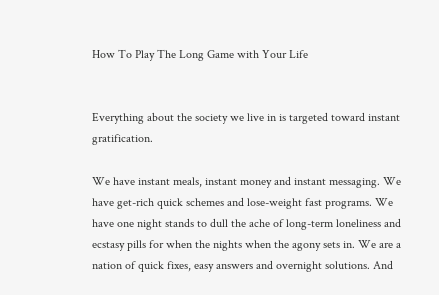How To Play The Long Game with Your Life


Everything about the society we live in is targeted toward instant gratification.

We have instant meals, instant money and instant messaging. We have get-rich quick schemes and lose-weight fast programs. We have one night stands to dull the ache of long-term loneliness and ecstasy pills for when the nights when the agony sets in. We are a nation of quick fixes, easy answers and overnight solutions. And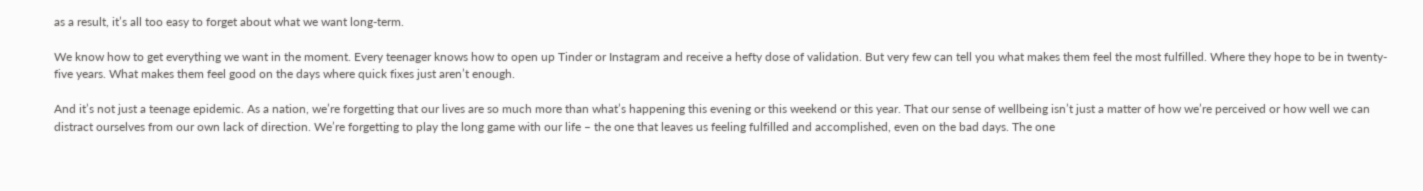as a result, it’s all too easy to forget about what we want long-term.

We know how to get everything we want in the moment. Every teenager knows how to open up Tinder or Instagram and receive a hefty dose of validation. But very few can tell you what makes them feel the most fulfilled. Where they hope to be in twenty-five years. What makes them feel good on the days where quick fixes just aren’t enough.

And it’s not just a teenage epidemic. As a nation, we’re forgetting that our lives are so much more than what’s happening this evening or this weekend or this year. That our sense of wellbeing isn’t just a matter of how we’re perceived or how well we can distract ourselves from our own lack of direction. We’re forgetting to play the long game with our life – the one that leaves us feeling fulfilled and accomplished, even on the bad days. The one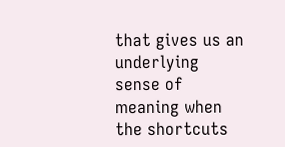that gives us an underlying sense of meaning when the shortcuts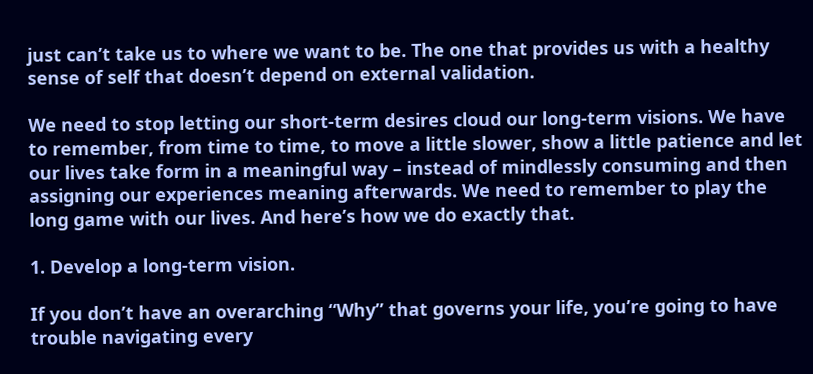just can’t take us to where we want to be. The one that provides us with a healthy sense of self that doesn’t depend on external validation.

We need to stop letting our short-term desires cloud our long-term visions. We have to remember, from time to time, to move a little slower, show a little patience and let our lives take form in a meaningful way – instead of mindlessly consuming and then assigning our experiences meaning afterwards. We need to remember to play the long game with our lives. And here’s how we do exactly that.

1. Develop a long-term vision.

If you don’t have an overarching “Why” that governs your life, you’re going to have trouble navigating every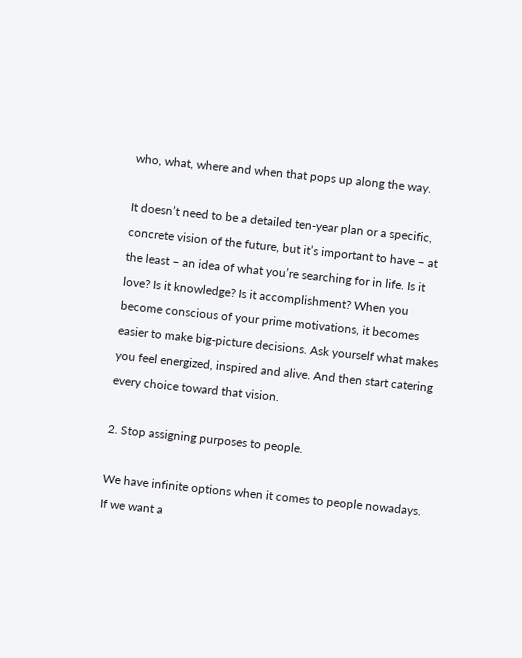who, what, where and when that pops up along the way.

It doesn’t need to be a detailed ten-year plan or a specific, concrete vision of the future, but it’s important to have – at the least – an idea of what you’re searching for in life. Is it love? Is it knowledge? Is it accomplishment? When you become conscious of your prime motivations, it becomes easier to make big-picture decisions. Ask yourself what makes you feel energized, inspired and alive. And then start catering every choice toward that vision.

2. Stop assigning purposes to people.

We have infinite options when it comes to people nowadays. If we want a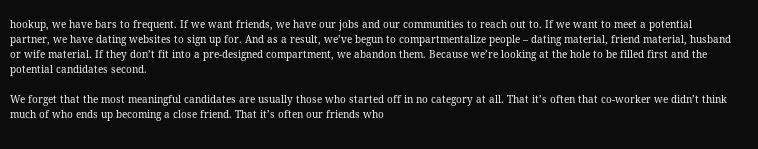hookup, we have bars to frequent. If we want friends, we have our jobs and our communities to reach out to. If we want to meet a potential partner, we have dating websites to sign up for. And as a result, we’ve begun to compartmentalize people – dating material, friend material, husband or wife material. If they don’t fit into a pre-designed compartment, we abandon them. Because we’re looking at the hole to be filled first and the potential candidates second.

We forget that the most meaningful candidates are usually those who started off in no category at all. That it’s often that co-worker we didn’t think much of who ends up becoming a close friend. That it’s often our friends who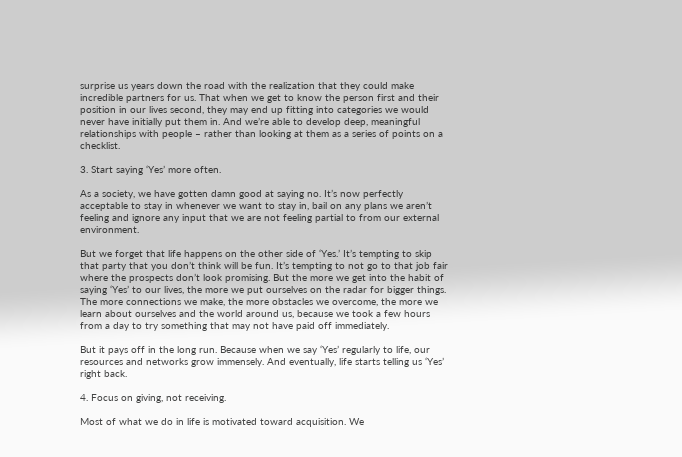surprise us years down the road with the realization that they could make incredible partners for us. That when we get to know the person first and their position in our lives second, they may end up fitting into categories we would never have initially put them in. And we’re able to develop deep, meaningful relationships with people – rather than looking at them as a series of points on a checklist.

3. Start saying ‘Yes’ more often.

As a society, we have gotten damn good at saying no. It’s now perfectly acceptable to stay in whenever we want to stay in, bail on any plans we aren’t feeling and ignore any input that we are not feeling partial to from our external environment.

But we forget that life happens on the other side of ‘Yes.’ It’s tempting to skip that party that you don’t think will be fun. It’s tempting to not go to that job fair where the prospects don’t look promising. But the more we get into the habit of saying ‘Yes’ to our lives, the more we put ourselves on the radar for bigger things. The more connections we make, the more obstacles we overcome, the more we learn about ourselves and the world around us, because we took a few hours from a day to try something that may not have paid off immediately.

But it pays off in the long run. Because when we say ‘Yes’ regularly to life, our resources and networks grow immensely. And eventually, life starts telling us ‘Yes’ right back.

4. Focus on giving, not receiving.

Most of what we do in life is motivated toward acquisition. We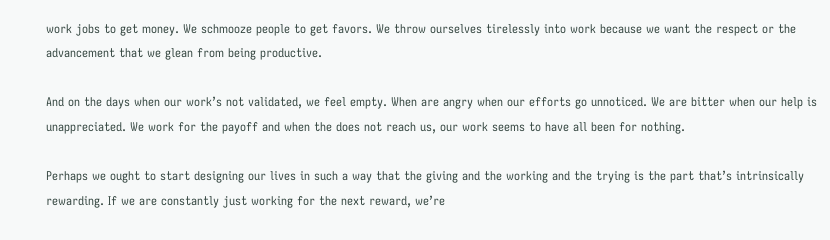work jobs to get money. We schmooze people to get favors. We throw ourselves tirelessly into work because we want the respect or the advancement that we glean from being productive.

And on the days when our work’s not validated, we feel empty. When are angry when our efforts go unnoticed. We are bitter when our help is unappreciated. We work for the payoff and when the does not reach us, our work seems to have all been for nothing.

Perhaps we ought to start designing our lives in such a way that the giving and the working and the trying is the part that’s intrinsically rewarding. If we are constantly just working for the next reward, we’re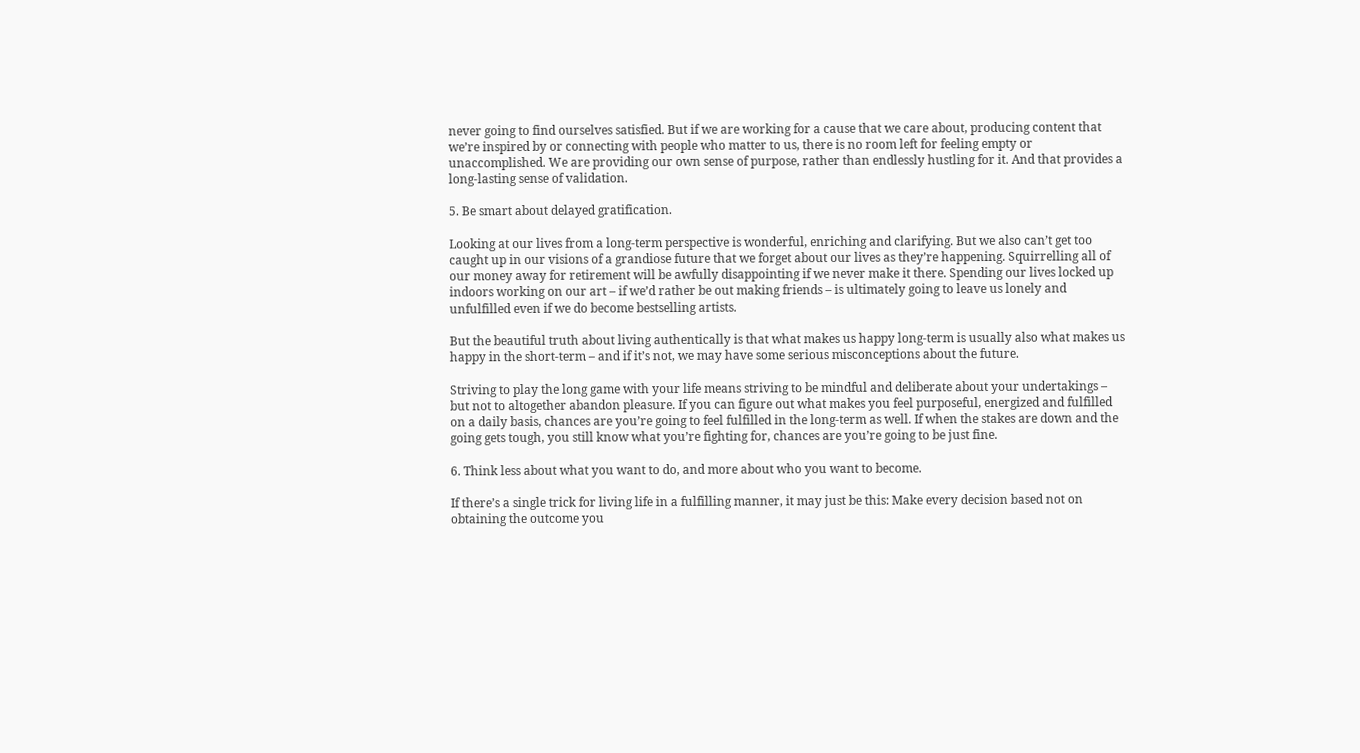never going to find ourselves satisfied. But if we are working for a cause that we care about, producing content that we’re inspired by or connecting with people who matter to us, there is no room left for feeling empty or unaccomplished. We are providing our own sense of purpose, rather than endlessly hustling for it. And that provides a long-lasting sense of validation.

5. Be smart about delayed gratification.

Looking at our lives from a long-term perspective is wonderful, enriching and clarifying. But we also can’t get too caught up in our visions of a grandiose future that we forget about our lives as they’re happening. Squirrelling all of our money away for retirement will be awfully disappointing if we never make it there. Spending our lives locked up indoors working on our art – if we’d rather be out making friends – is ultimately going to leave us lonely and unfulfilled even if we do become bestselling artists.

But the beautiful truth about living authentically is that what makes us happy long-term is usually also what makes us happy in the short-term – and if it’s not, we may have some serious misconceptions about the future.

Striving to play the long game with your life means striving to be mindful and deliberate about your undertakings – but not to altogether abandon pleasure. If you can figure out what makes you feel purposeful, energized and fulfilled on a daily basis, chances are you’re going to feel fulfilled in the long-term as well. If when the stakes are down and the going gets tough, you still know what you’re fighting for, chances are you’re going to be just fine.

6. Think less about what you want to do, and more about who you want to become.

If there’s a single trick for living life in a fulfilling manner, it may just be this: Make every decision based not on obtaining the outcome you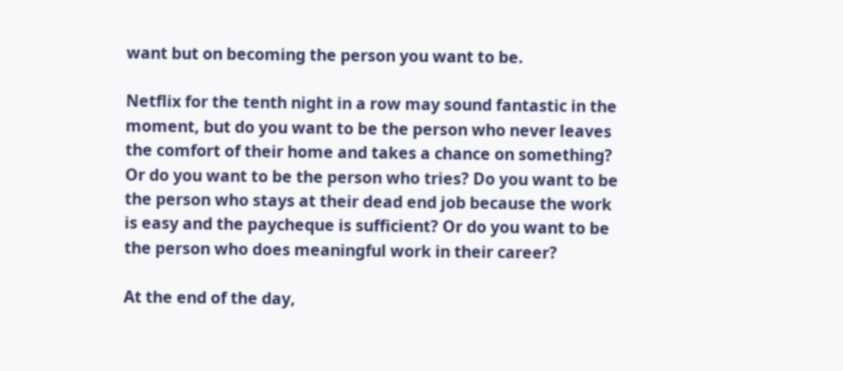want but on becoming the person you want to be.

Netflix for the tenth night in a row may sound fantastic in the moment, but do you want to be the person who never leaves the comfort of their home and takes a chance on something? Or do you want to be the person who tries? Do you want to be the person who stays at their dead end job because the work is easy and the paycheque is sufficient? Or do you want to be the person who does meaningful work in their career?

At the end of the day,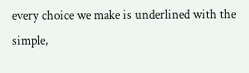every choice we make is underlined with the simple,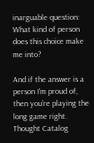inarguable question: What kind of person does this choice make me into?

And if the answer is a person I’m proud of, then you’re playing the long game right. Thought Catalog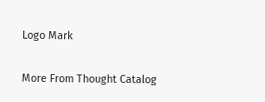Logo Mark

More From Thought Catalog